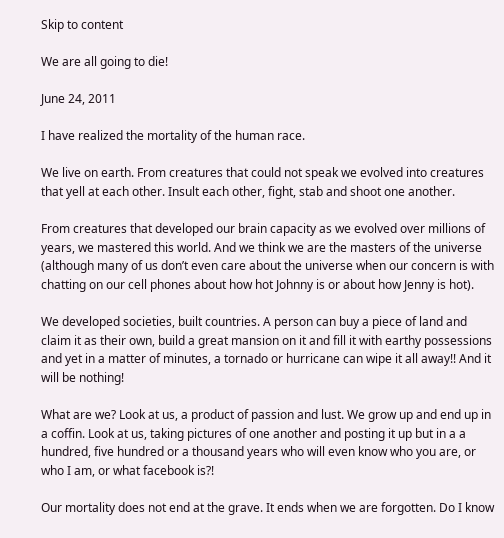Skip to content

We are all going to die!

June 24, 2011

I have realized the mortality of the human race.

We live on earth. From creatures that could not speak we evolved into creatures that yell at each other. Insult each other, fight, stab and shoot one another.

From creatures that developed our brain capacity as we evolved over millions of years, we mastered this world. And we think we are the masters of the universe (although many of us don’t even care about the universe when our concern is with chatting on our cell phones about how hot Johnny is or about how Jenny is hot).

We developed societies, built countries. A person can buy a piece of land and claim it as their own, build a great mansion on it and fill it with earthy possessions and yet in a matter of minutes, a tornado or hurricane can wipe it all away!! And it will be nothing!

What are we? Look at us, a product of passion and lust. We grow up and end up in a coffin. Look at us, taking pictures of one another and posting it up but in a a hundred, five hundred or a thousand years who will even know who you are, or who I am, or what facebook is?!

Our mortality does not end at the grave. It ends when we are forgotten. Do I know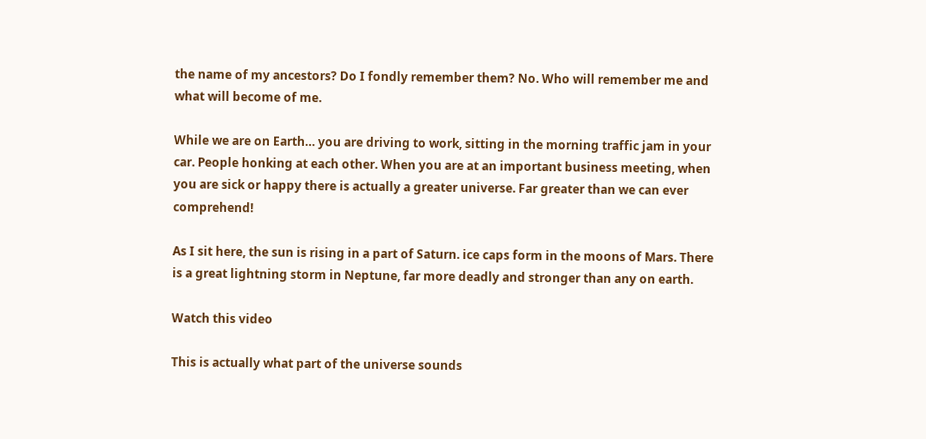the name of my ancestors? Do I fondly remember them? No. Who will remember me and what will become of me.

While we are on Earth… you are driving to work, sitting in the morning traffic jam in your car. People honking at each other. When you are at an important business meeting, when you are sick or happy there is actually a greater universe. Far greater than we can ever comprehend!

As I sit here, the sun is rising in a part of Saturn. ice caps form in the moons of Mars. There is a great lightning storm in Neptune, far more deadly and stronger than any on earth.

Watch this video

This is actually what part of the universe sounds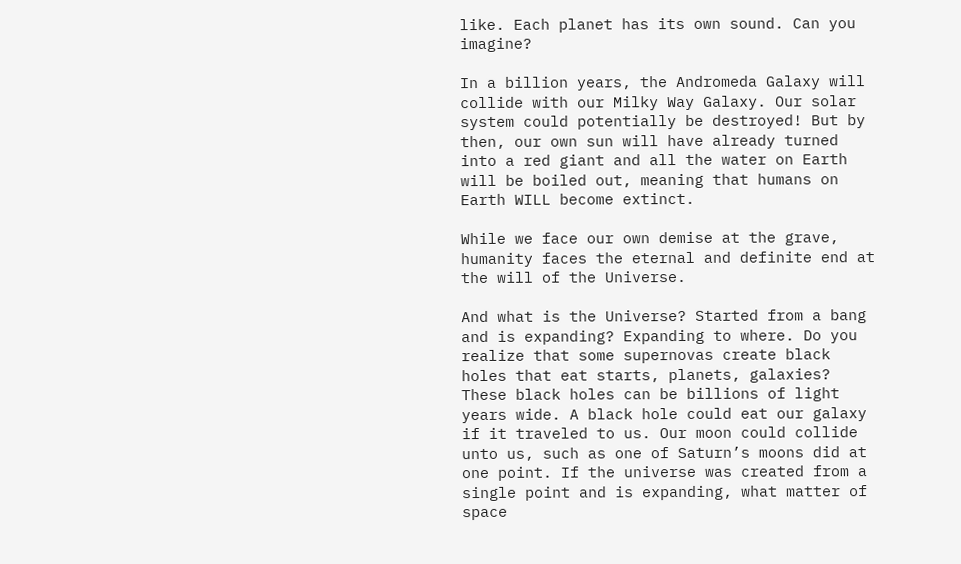like. Each planet has its own sound. Can you imagine?

In a billion years, the Andromeda Galaxy will collide with our Milky Way Galaxy. Our solar system could potentially be destroyed! But by then, our own sun will have already turned into a red giant and all the water on Earth will be boiled out, meaning that humans on Earth WILL become extinct.

While we face our own demise at the grave, humanity faces the eternal and definite end at the will of the Universe.

And what is the Universe? Started from a bang and is expanding? Expanding to where. Do you realize that some supernovas create black holes that eat starts, planets, galaxies? These black holes can be billions of light years wide. A black hole could eat our galaxy if it traveled to us. Our moon could collide unto us, such as one of Saturn’s moons did at one point. If the universe was created from a single point and is expanding, what matter of space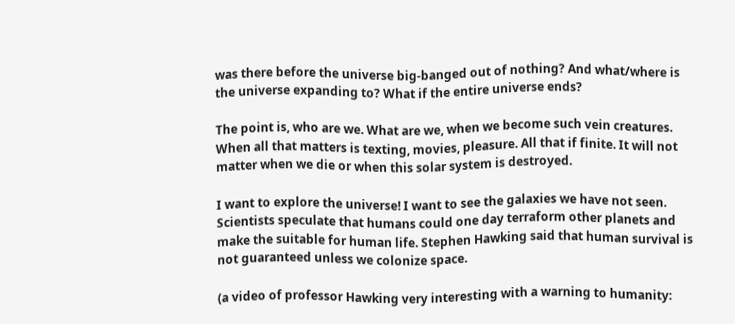was there before the universe big-banged out of nothing? And what/where is the universe expanding to? What if the entire universe ends?

The point is, who are we. What are we, when we become such vein creatures. When all that matters is texting, movies, pleasure. All that if finite. It will not matter when we die or when this solar system is destroyed.

I want to explore the universe! I want to see the galaxies we have not seen. Scientists speculate that humans could one day terraform other planets and make the suitable for human life. Stephen Hawking said that human survival is not guaranteed unless we colonize space.

(a video of professor Hawking very interesting with a warning to humanity: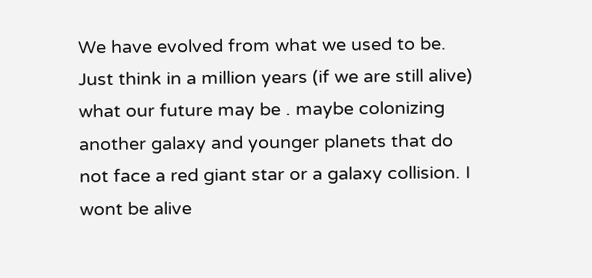We have evolved from what we used to be. Just think in a million years (if we are still alive) what our future may be . maybe colonizing another galaxy and younger planets that do not face a red giant star or a galaxy collision. I wont be alive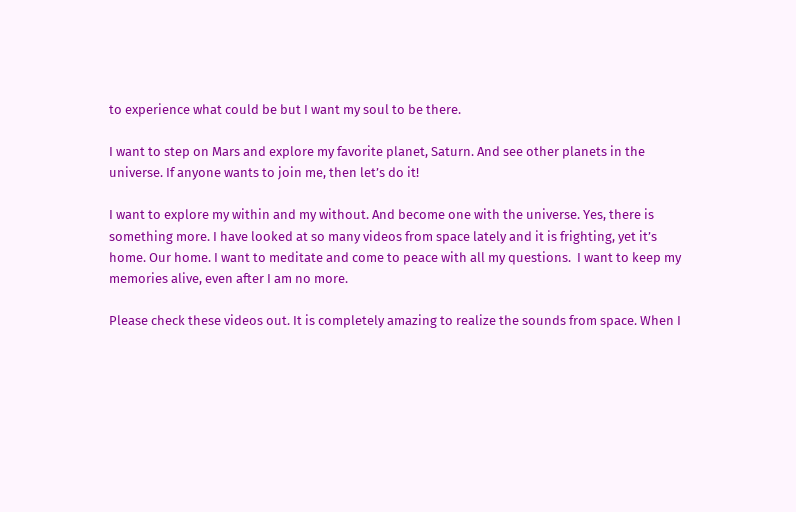to experience what could be but I want my soul to be there.

I want to step on Mars and explore my favorite planet, Saturn. And see other planets in the universe. If anyone wants to join me, then let’s do it!

I want to explore my within and my without. And become one with the universe. Yes, there is something more. I have looked at so many videos from space lately and it is frighting, yet it’s home. Our home. I want to meditate and come to peace with all my questions.  I want to keep my memories alive, even after I am no more.

Please check these videos out. It is completely amazing to realize the sounds from space. When I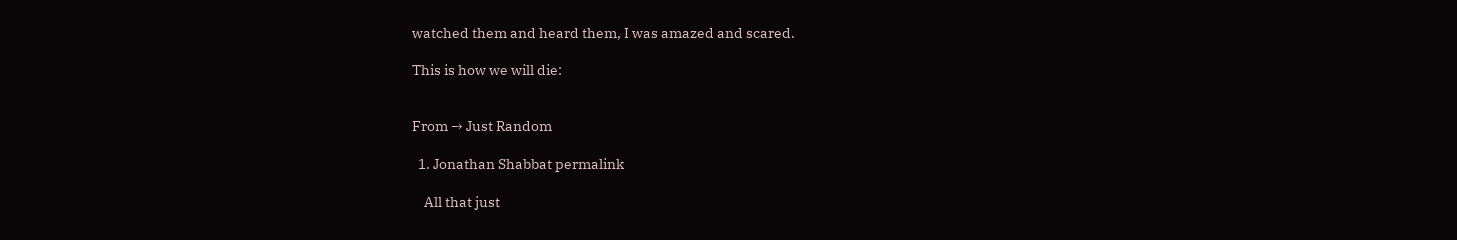watched them and heard them, I was amazed and scared.

This is how we will die:


From → Just Random

  1. Jonathan Shabbat permalink

    All that just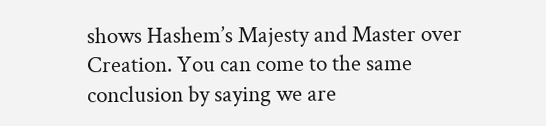shows Hashem’s Majesty and Master over Creation. You can come to the same conclusion by saying we are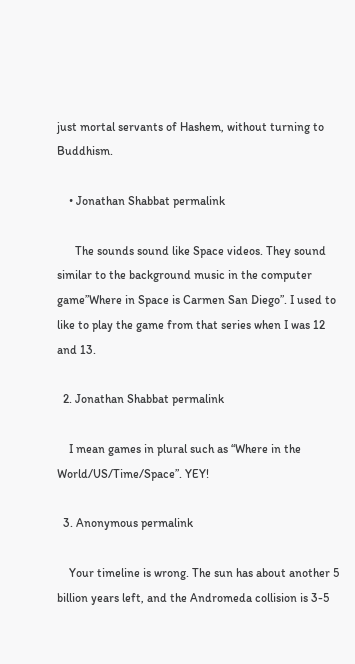just mortal servants of Hashem, without turning to Buddhism.

    • Jonathan Shabbat permalink

      The sounds sound like Space videos. They sound similar to the background music in the computer game”Where in Space is Carmen San Diego”. I used to like to play the game from that series when I was 12 and 13.

  2. Jonathan Shabbat permalink

    I mean games in plural such as “Where in the World/US/Time/Space”. YEY!

  3. Anonymous permalink

    Your timeline is wrong. The sun has about another 5 billion years left, and the Andromeda collision is 3-5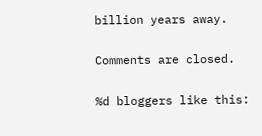billion years away.

Comments are closed.

%d bloggers like this: